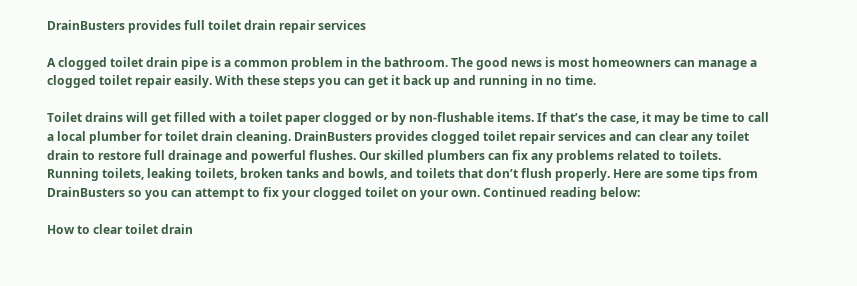DrainBusters provides full toilet drain repair services

A clogged toilet drain pipe is a common problem in the bathroom. The good news is most homeowners can manage a clogged toilet repair easily. With these steps you can get it back up and running in no time.

Toilet drains will get filled with a toilet paper clogged or by non-flushable items. If that’s the case, it may be time to call a local plumber for toilet drain cleaning. DrainBusters provides clogged toilet repair services and can clear any toilet drain to restore full drainage and powerful flushes. Our skilled plumbers can fix any problems related to toilets. Running toilets, leaking toilets, broken tanks and bowls, and toilets that don’t flush properly. Here are some tips from DrainBusters so you can attempt to fix your clogged toilet on your own. Continued reading below:

How to clear toilet drain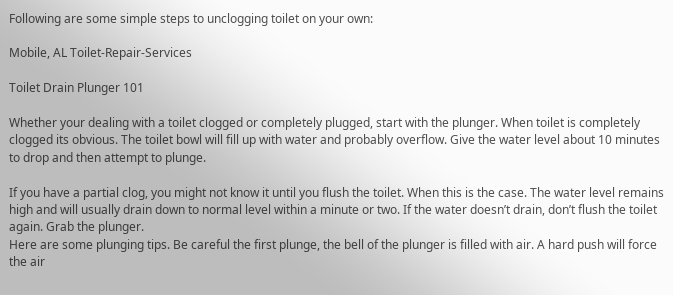Following are some simple steps to unclogging toilet on your own:

Mobile, AL Toilet-Repair-Services

Toilet Drain Plunger 101

Whether your dealing with a toilet clogged or completely plugged, start with the plunger. When toilet is completely clogged its obvious. The toilet bowl will fill up with water and probably overflow. Give the water level about 10 minutes to drop and then attempt to plunge.

If you have a partial clog, you might not know it until you flush the toilet. When this is the case. The water level remains high and will usually drain down to normal level within a minute or two. If the water doesn’t drain, don’t flush the toilet again. Grab the plunger.
Here are some plunging tips. Be careful the first plunge, the bell of the plunger is filled with air. A hard push will force the air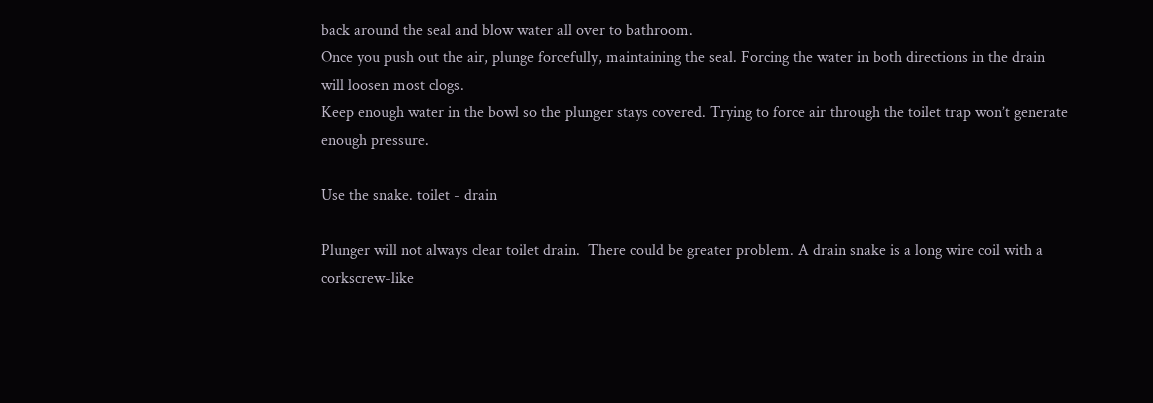back around the seal and blow water all over to bathroom.
Once you push out the air, plunge forcefully, maintaining the seal. Forcing the water in both directions in the drain will loosen most clogs.
Keep enough water in the bowl so the plunger stays covered. Trying to force air through the toilet trap won’t generate enough pressure.

Use the snake. toilet - drain

Plunger will not always clear toilet drain.  There could be greater problem. A drain snake is a long wire coil with a corkscrew-like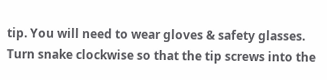tip. You will need to wear gloves & safety glasses. Turn snake clockwise so that the tip screws into the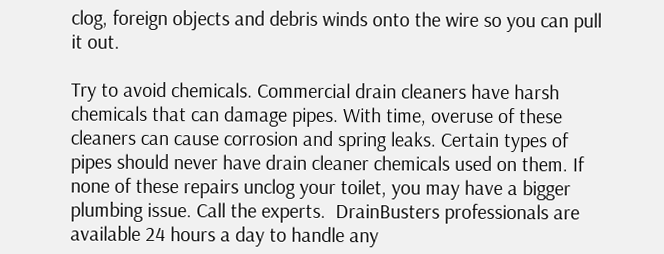clog, foreign objects and debris winds onto the wire so you can pull it out.

Try to avoid chemicals. Commercial drain cleaners have harsh chemicals that can damage pipes. With time, overuse of these cleaners can cause corrosion and spring leaks. Certain types of pipes should never have drain cleaner chemicals used on them. If none of these repairs unclog your toilet, you may have a bigger plumbing issue. Call the experts.  DrainBusters professionals are available 24 hours a day to handle any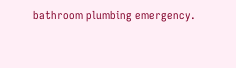bathroom plumbing emergency.